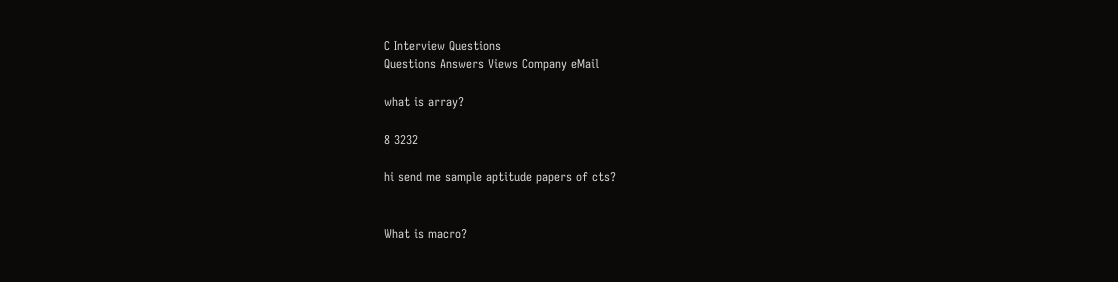C Interview Questions
Questions Answers Views Company eMail

what is array?

8 3232

hi send me sample aptitude papers of cts?


What is macro?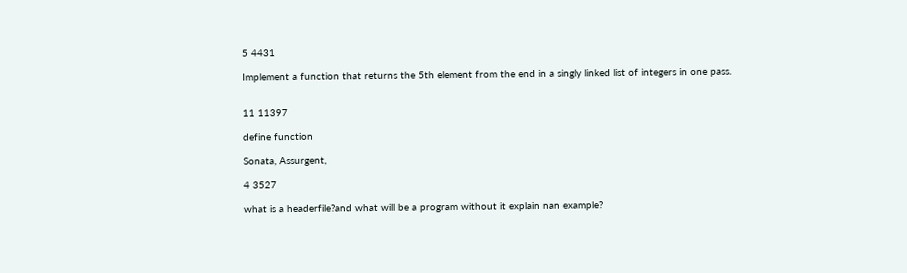5 4431

Implement a function that returns the 5th element from the end in a singly linked list of integers in one pass.


11 11397

define function

Sonata, Assurgent,

4 3527

what is a headerfile?and what will be a program without it explain nan example?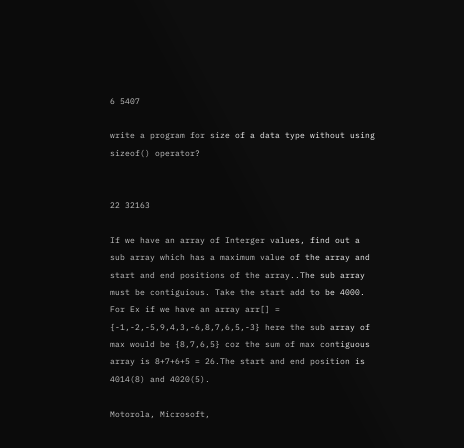6 5407

write a program for size of a data type without using sizeof() operator?


22 32163

If we have an array of Interger values, find out a sub array which has a maximum value of the array and start and end positions of the array..The sub array must be contiguious. Take the start add to be 4000. For Ex if we have an array arr[] = {-1,-2,-5,9,4,3,-6,8,7,6,5,-3} here the sub array of max would be {8,7,6,5} coz the sum of max contiguous array is 8+7+6+5 = 26.The start and end position is 4014(8) and 4020(5).

Motorola, Microsoft,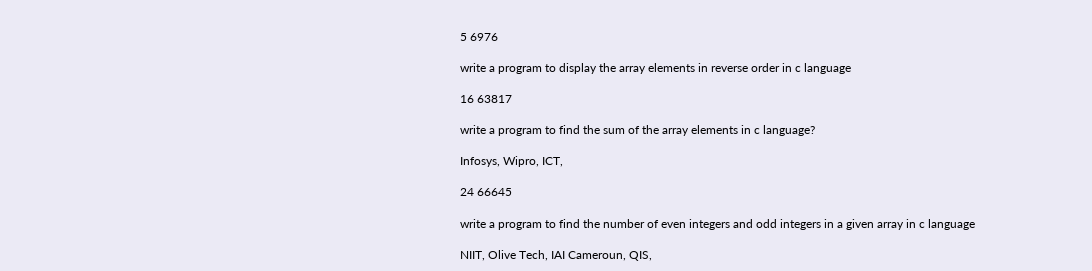5 6976

write a program to display the array elements in reverse order in c language

16 63817

write a program to find the sum of the array elements in c language?

Infosys, Wipro, ICT,

24 66645

write a program to find the number of even integers and odd integers in a given array in c language

NIIT, Olive Tech, IAI Cameroun, QIS,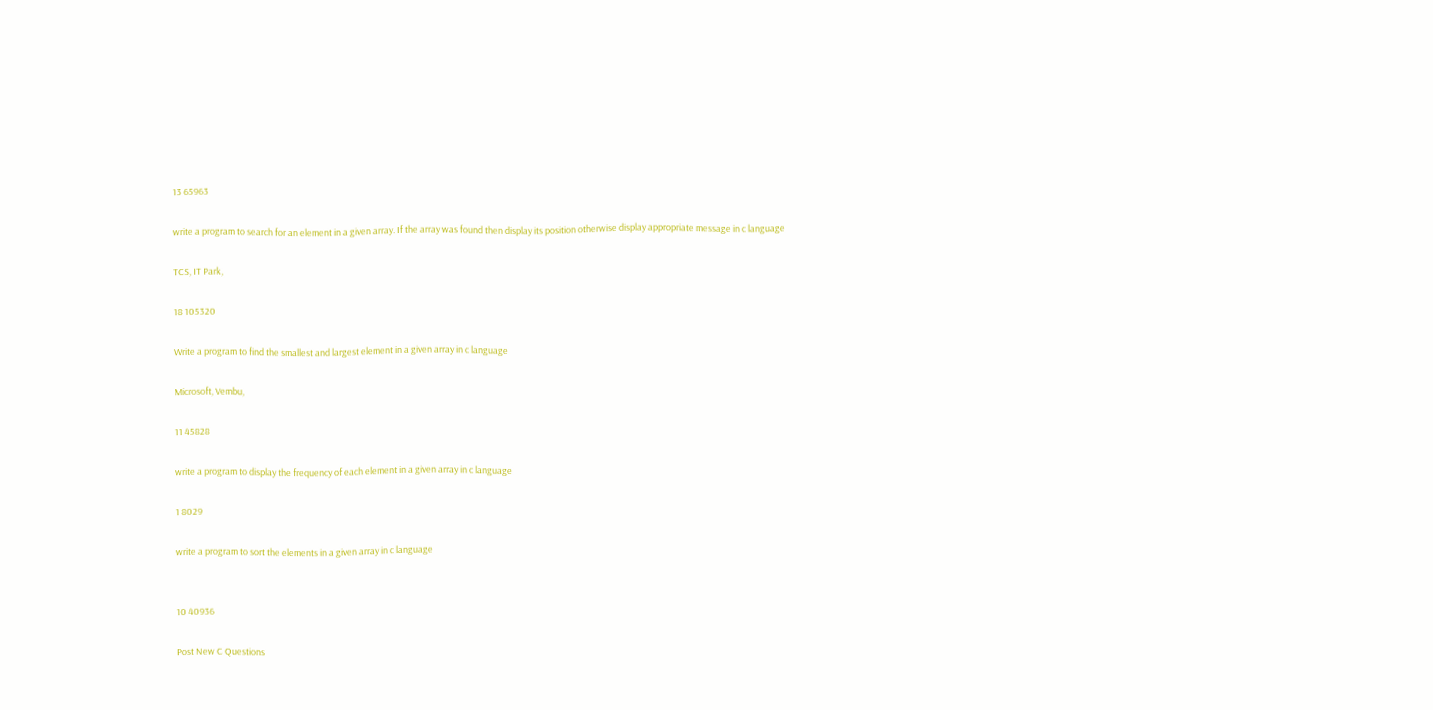13 65963

write a program to search for an element in a given array. If the array was found then display its position otherwise display appropriate message in c language

TCS, IT Park,

18 105320

Write a program to find the smallest and largest element in a given array in c language

Microsoft, Vembu,

11 45828

write a program to display the frequency of each element in a given array in c language

1 8029

write a program to sort the elements in a given array in c language


10 40936

Post New C Questions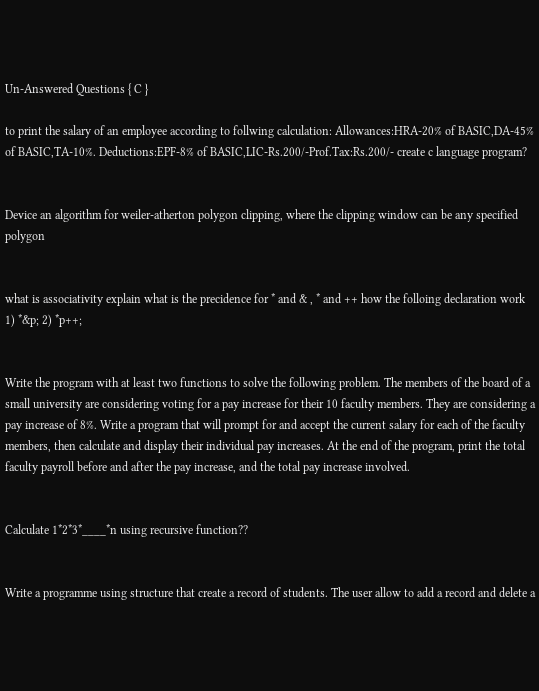Un-Answered Questions { C }

to print the salary of an employee according to follwing calculation: Allowances:HRA-20% of BASIC,DA-45% of BASIC,TA-10%. Deductions:EPF-8% of BASIC,LIC-Rs.200/-Prof.Tax:Rs.200/- create c language program?


Device an algorithm for weiler-atherton polygon clipping, where the clipping window can be any specified polygon


what is associativity explain what is the precidence for * and & , * and ++ how the folloing declaration work 1) *&p; 2) *p++;


Write the program with at least two functions to solve the following problem. The members of the board of a small university are considering voting for a pay increase for their 10 faculty members. They are considering a pay increase of 8%. Write a program that will prompt for and accept the current salary for each of the faculty members, then calculate and display their individual pay increases. At the end of the program, print the total faculty payroll before and after the pay increase, and the total pay increase involved.


Calculate 1*2*3*____*n using recursive function??


Write a programme using structure that create a record of students. The user allow to add a record and delete a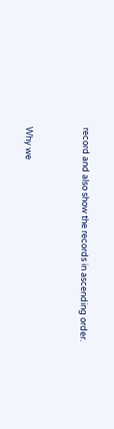record and also show the records in ascending order.


Why we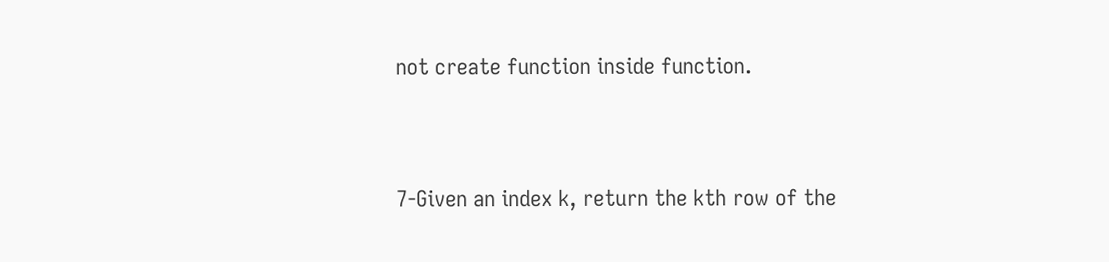not create function inside function.


7-Given an index k, return the kth row of the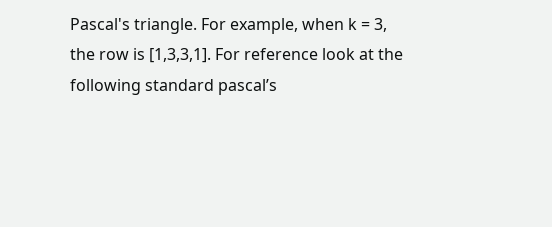Pascal's triangle. For example, when k = 3, the row is [1,3,3,1]. For reference look at the following standard pascal’s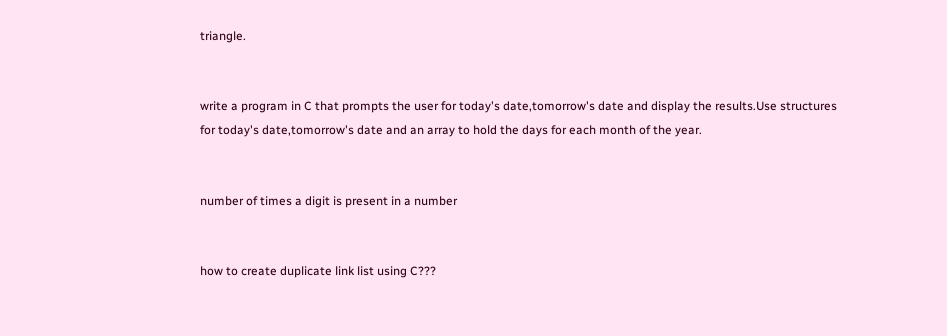triangle.


write a program in C that prompts the user for today's date,tomorrow's date and display the results.Use structures for today's date,tomorrow's date and an array to hold the days for each month of the year.


number of times a digit is present in a number


how to create duplicate link list using C???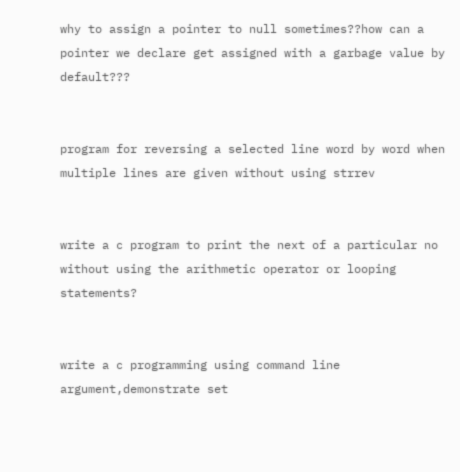why to assign a pointer to null sometimes??how can a pointer we declare get assigned with a garbage value by default???


program for reversing a selected line word by word when multiple lines are given without using strrev


write a c program to print the next of a particular no without using the arithmetic operator or looping statements?


write a c programming using command line argument,demonstrate set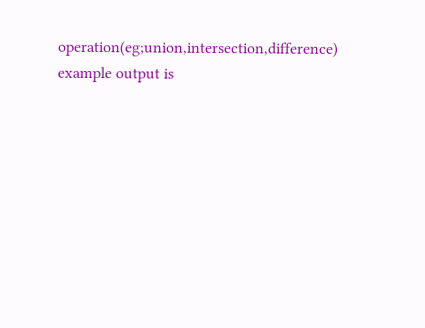operation(eg;union,intersection,difference) example output is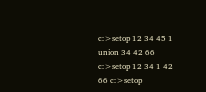c:>setop 12 34 45 1 union 34 42 66 c:>setop 12 34 1 42 66 c:>setop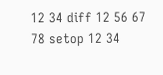12 34 diff 12 56 67 78 setop 12 34